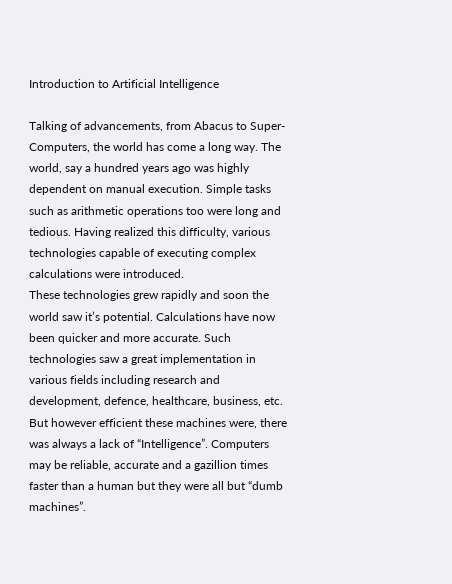Introduction to Artificial Intelligence

Talking of advancements, from Abacus to Super-Computers, the world has come a long way. The world, say a hundred years ago was highly dependent on manual execution. Simple tasks such as arithmetic operations too were long and tedious. Having realized this difficulty, various technologies capable of executing complex calculations were introduced.
These technologies grew rapidly and soon the world saw it’s potential. Calculations have now been quicker and more accurate. Such technologies saw a great implementation in various fields including research and development, defence, healthcare, business, etc.
But however efficient these machines were, there was always a lack of “Intelligence”. Computers may be reliable, accurate and a gazillion times faster than a human but they were all but “dumb machines”.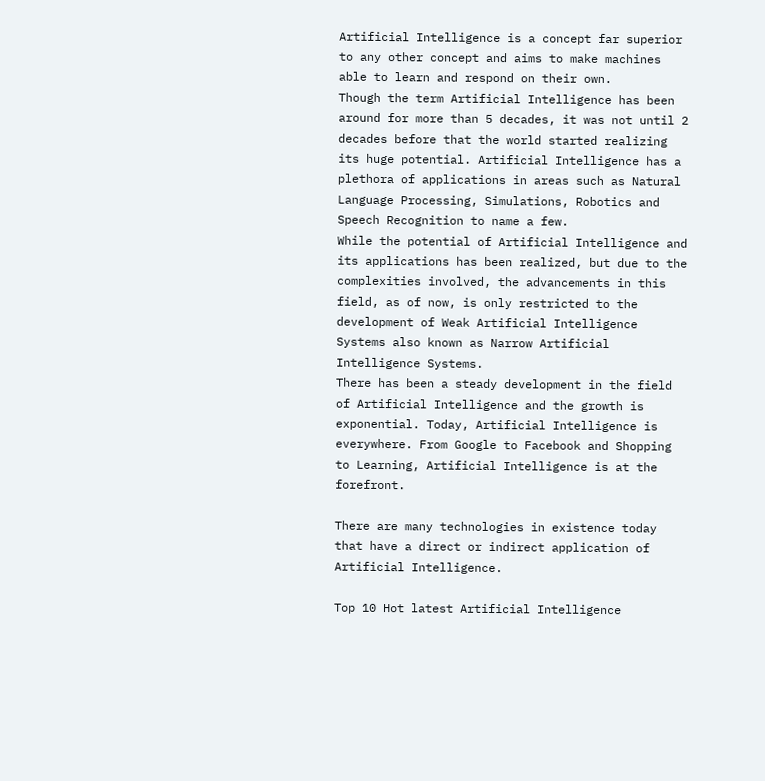Artificial Intelligence is a concept far superior to any other concept and aims to make machines able to learn and respond on their own.
Though the term Artificial Intelligence has been around for more than 5 decades, it was not until 2 decades before that the world started realizing its huge potential. Artificial Intelligence has a plethora of applications in areas such as Natural Language Processing, Simulations, Robotics and Speech Recognition to name a few.
While the potential of Artificial Intelligence and its applications has been realized, but due to the complexities involved, the advancements in this field, as of now, is only restricted to the development of Weak Artificial Intelligence Systems also known as Narrow Artificial Intelligence Systems.
There has been a steady development in the field of Artificial Intelligence and the growth is exponential. Today, Artificial Intelligence is everywhere. From Google to Facebook and Shopping to Learning, Artificial Intelligence is at the forefront.

There are many technologies in existence today that have a direct or indirect application of Artificial Intelligence.

Top 10 Hot latest Artificial Intelligence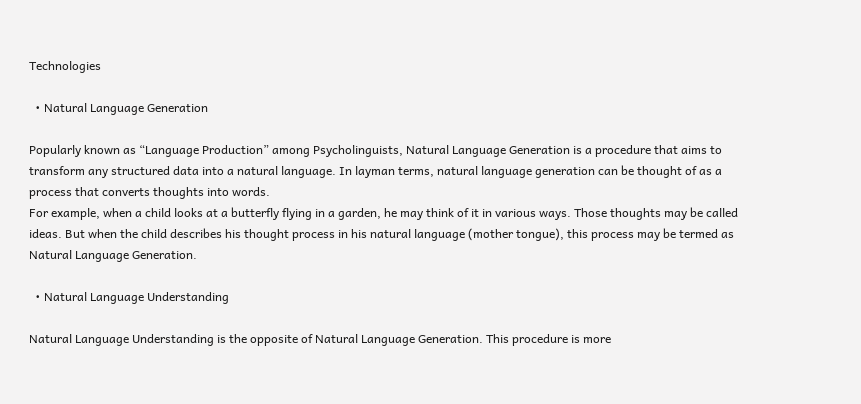Technologies

  • Natural Language Generation

Popularly known as “Language Production” among Psycholinguists, Natural Language Generation is a procedure that aims to transform any structured data into a natural language. In layman terms, natural language generation can be thought of as a process that converts thoughts into words.
For example, when a child looks at a butterfly flying in a garden, he may think of it in various ways. Those thoughts may be called ideas. But when the child describes his thought process in his natural language (mother tongue), this process may be termed as Natural Language Generation.

  • Natural Language Understanding

Natural Language Understanding is the opposite of Natural Language Generation. This procedure is more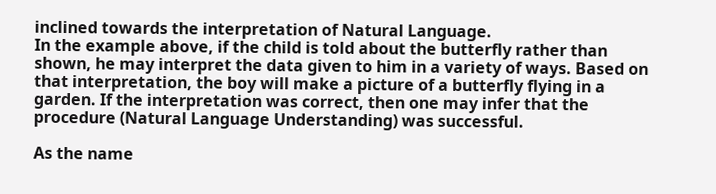inclined towards the interpretation of Natural Language.
In the example above, if the child is told about the butterfly rather than shown, he may interpret the data given to him in a variety of ways. Based on that interpretation, the boy will make a picture of a butterfly flying in a garden. If the interpretation was correct, then one may infer that the procedure (Natural Language Understanding) was successful.

As the name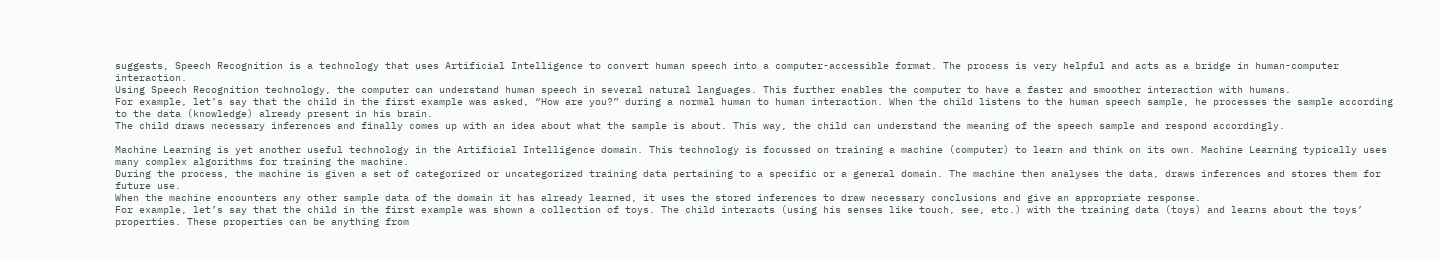suggests, Speech Recognition is a technology that uses Artificial Intelligence to convert human speech into a computer-accessible format. The process is very helpful and acts as a bridge in human-computer interaction.
Using Speech Recognition technology, the computer can understand human speech in several natural languages. This further enables the computer to have a faster and smoother interaction with humans.
For example, let’s say that the child in the first example was asked, “How are you?” during a normal human to human interaction. When the child listens to the human speech sample, he processes the sample according to the data (knowledge) already present in his brain.
The child draws necessary inferences and finally comes up with an idea about what the sample is about. This way, the child can understand the meaning of the speech sample and respond accordingly.

Machine Learning is yet another useful technology in the Artificial Intelligence domain. This technology is focussed on training a machine (computer) to learn and think on its own. Machine Learning typically uses many complex algorithms for training the machine.
During the process, the machine is given a set of categorized or uncategorized training data pertaining to a specific or a general domain. The machine then analyses the data, draws inferences and stores them for future use.
When the machine encounters any other sample data of the domain it has already learned, it uses the stored inferences to draw necessary conclusions and give an appropriate response.
For example, let’s say that the child in the first example was shown a collection of toys. The child interacts (using his senses like touch, see, etc.) with the training data (toys) and learns about the toys’ properties. These properties can be anything from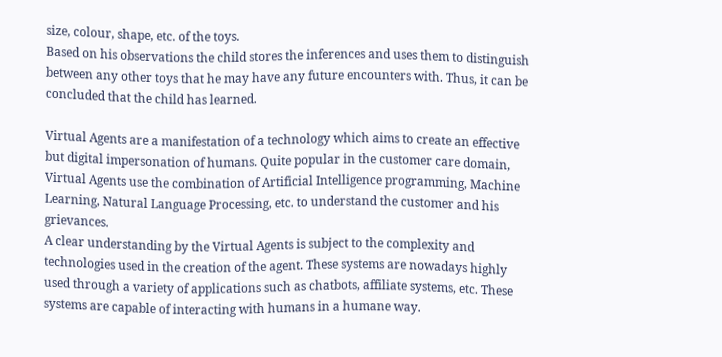size, colour, shape, etc. of the toys.
Based on his observations the child stores the inferences and uses them to distinguish between any other toys that he may have any future encounters with. Thus, it can be concluded that the child has learned.

Virtual Agents are a manifestation of a technology which aims to create an effective but digital impersonation of humans. Quite popular in the customer care domain, Virtual Agents use the combination of Artificial Intelligence programming, Machine Learning, Natural Language Processing, etc. to understand the customer and his grievances.
A clear understanding by the Virtual Agents is subject to the complexity and technologies used in the creation of the agent. These systems are nowadays highly used through a variety of applications such as chatbots, affiliate systems, etc. These systems are capable of interacting with humans in a humane way.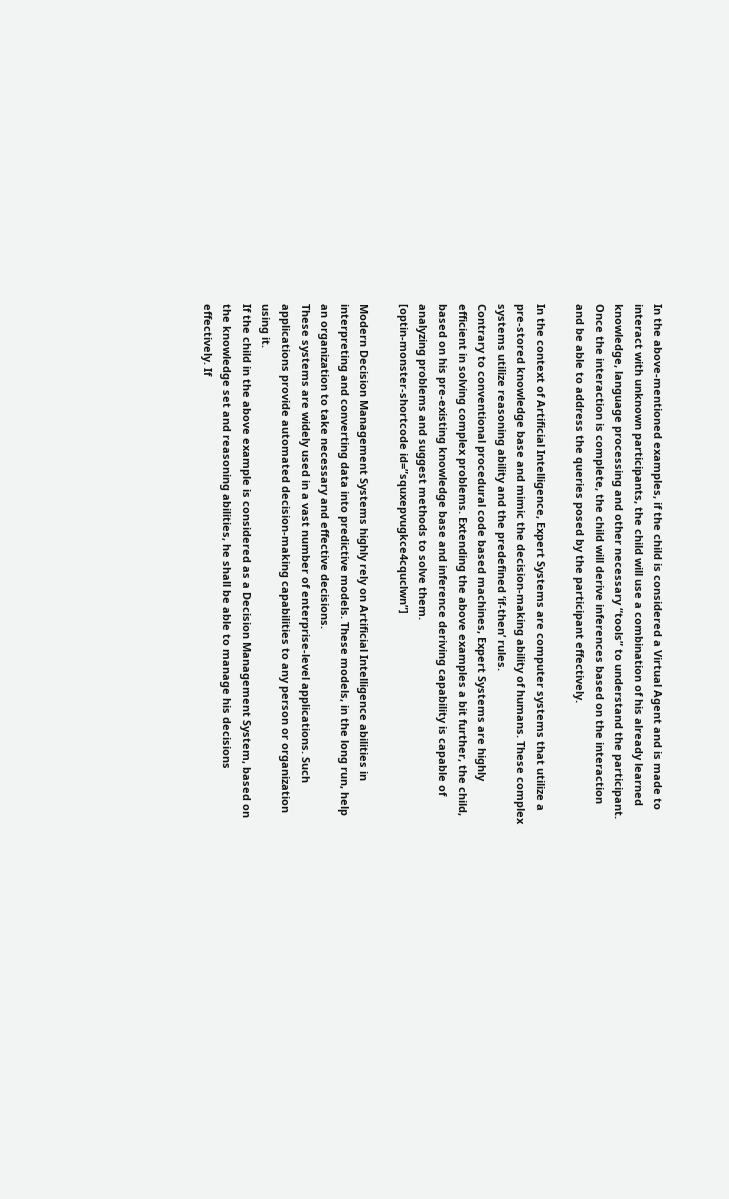In the above-mentioned examples, if the child is considered a Virtual Agent and is made to interact with unknown participants, the child will use a combination of his already learned knowledge, language processing and other necessary “tools” to understand the participant.
Once the interaction is complete, the child will derive inferences based on the interaction and be able to address the queries posed by the participant effectively.

In the context of Artificial Intelligence, Expert Systems are computer systems that utilize a pre-stored knowledge base and mimic the decision-making ability of humans. These complex systems utilize reasoning ability and the predefined ‘if-then’ rules.
Contrary to conventional procedural code based machines, Expert Systems are highly efficient in solving complex problems. Extending the above examples a bit further, the child, based on his pre-existing knowledge base and inference deriving capability is capable of analyzing problems and suggest methods to solve them.
[optin-monster-shortcode id=”squxepvugkce4cquclwn”]

Modern Decision Management Systems highly rely on Artificial Intelligence abilities in interpreting and converting data into predictive models. These models, in the long run, help an organization to take necessary and effective decisions.
These systems are widely used in a vast number of enterprise-level applications. Such applications provide automated decision-making capabilities to any person or organization using it.
If the child in the above example is considered as a Decision Management System, based on the knowledge set and reasoning abilities, he shall be able to manage his decisions effectively. If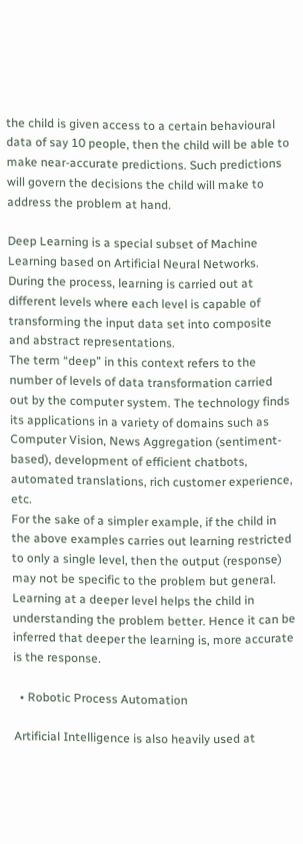the child is given access to a certain behavioural data of say 10 people, then the child will be able to make near-accurate predictions. Such predictions will govern the decisions the child will make to address the problem at hand.

Deep Learning is a special subset of Machine Learning based on Artificial Neural Networks. During the process, learning is carried out at different levels where each level is capable of transforming the input data set into composite and abstract representations.
The term “deep” in this context refers to the number of levels of data transformation carried out by the computer system. The technology finds its applications in a variety of domains such as Computer Vision, News Aggregation (sentiment-based), development of efficient chatbots, automated translations, rich customer experience, etc.
For the sake of a simpler example, if the child in the above examples carries out learning restricted to only a single level, then the output (response) may not be specific to the problem but general. Learning at a deeper level helps the child in understanding the problem better. Hence it can be inferred that deeper the learning is, more accurate is the response.

  • Robotic Process Automation

Artificial Intelligence is also heavily used at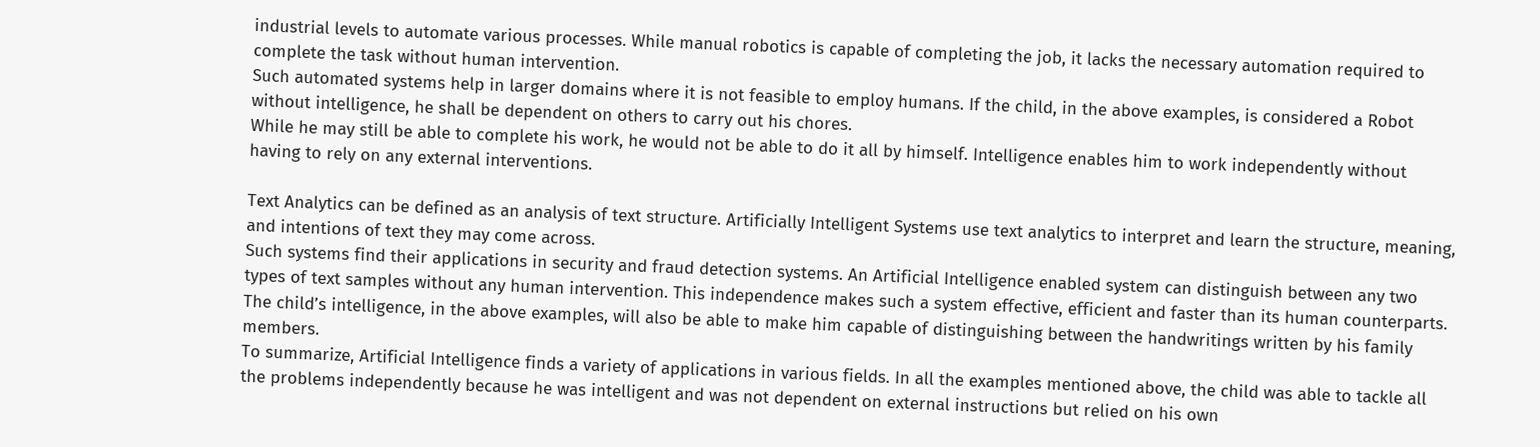industrial levels to automate various processes. While manual robotics is capable of completing the job, it lacks the necessary automation required to complete the task without human intervention.
Such automated systems help in larger domains where it is not feasible to employ humans. If the child, in the above examples, is considered a Robot without intelligence, he shall be dependent on others to carry out his chores.
While he may still be able to complete his work, he would not be able to do it all by himself. Intelligence enables him to work independently without having to rely on any external interventions.

Text Analytics can be defined as an analysis of text structure. Artificially Intelligent Systems use text analytics to interpret and learn the structure, meaning, and intentions of text they may come across.
Such systems find their applications in security and fraud detection systems. An Artificial Intelligence enabled system can distinguish between any two types of text samples without any human intervention. This independence makes such a system effective, efficient and faster than its human counterparts.
The child’s intelligence, in the above examples, will also be able to make him capable of distinguishing between the handwritings written by his family members.
To summarize, Artificial Intelligence finds a variety of applications in various fields. In all the examples mentioned above, the child was able to tackle all the problems independently because he was intelligent and was not dependent on external instructions but relied on his own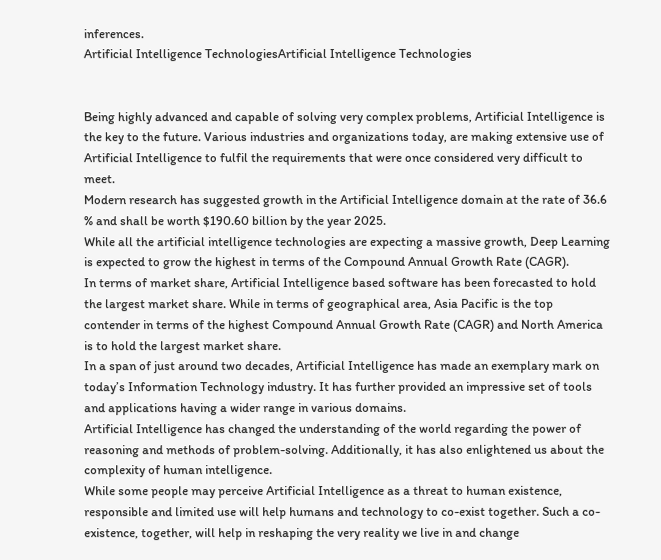inferences.
Artificial Intelligence TechnologiesArtificial Intelligence Technologies


Being highly advanced and capable of solving very complex problems, Artificial Intelligence is the key to the future. Various industries and organizations today, are making extensive use of Artificial Intelligence to fulfil the requirements that were once considered very difficult to meet.
Modern research has suggested growth in the Artificial Intelligence domain at the rate of 36.6 % and shall be worth $190.60 billion by the year 2025.
While all the artificial intelligence technologies are expecting a massive growth, Deep Learning is expected to grow the highest in terms of the Compound Annual Growth Rate (CAGR).
In terms of market share, Artificial Intelligence based software has been forecasted to hold the largest market share. While in terms of geographical area, Asia Pacific is the top contender in terms of the highest Compound Annual Growth Rate (CAGR) and North America is to hold the largest market share.
In a span of just around two decades, Artificial Intelligence has made an exemplary mark on today’s Information Technology industry. It has further provided an impressive set of tools and applications having a wider range in various domains.
Artificial Intelligence has changed the understanding of the world regarding the power of reasoning and methods of problem-solving. Additionally, it has also enlightened us about the complexity of human intelligence.
While some people may perceive Artificial Intelligence as a threat to human existence, responsible and limited use will help humans and technology to co-exist together. Such a co-existence, together, will help in reshaping the very reality we live in and change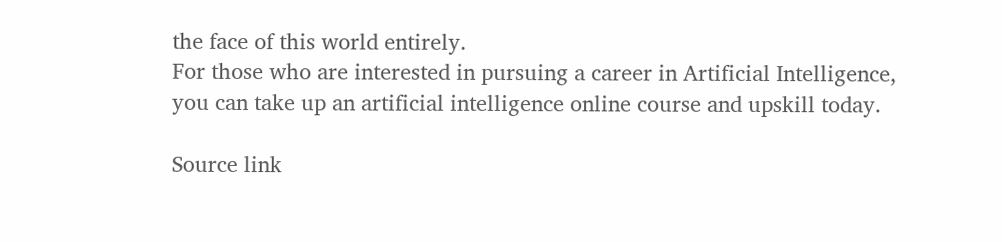the face of this world entirely.
For those who are interested in pursuing a career in Artificial Intelligence, you can take up an artificial intelligence online course and upskill today.

Source link